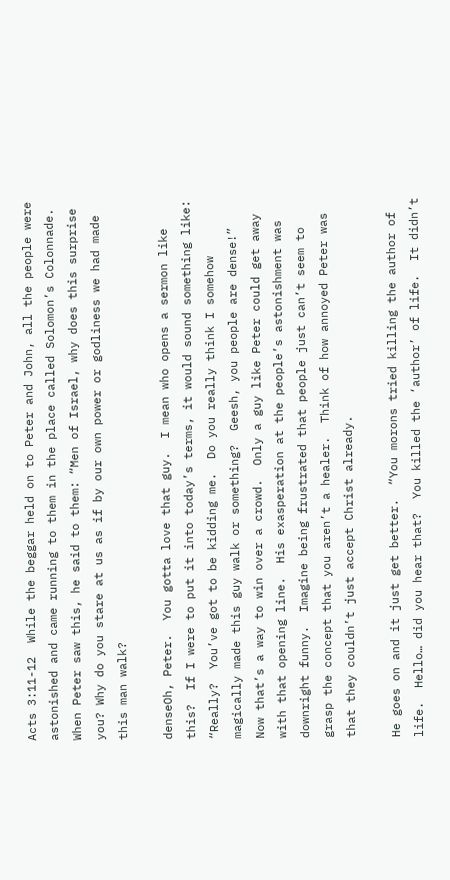Acts 3:11-12  While the beggar held on to Peter and John, all the people were astonished and came running to them in the place called Solomon’s Colonnade.  When Peter saw this, he said to them: “Men of Israel, why does this surprise you? Why do you stare at us as if by our own power or godliness we had made this man walk?

denseOh, Peter.  You gotta love that guy.  I mean who opens a sermon like this?  If I were to put it into today’s terms, it would sound something like: “Really?  You’ve got to be kidding me.  Do you really think I somehow magically made this guy walk or something?  Geesh, you people are dense!”   Now that’s a way to win over a crowd.  Only a guy like Peter could get away with that opening line.  His exasperation at the people’s astonishment was downright funny.  Imagine being frustrated that people just can’t seem to grasp the concept that you aren’t a healer.  Think of how annoyed Peter was that they couldn’t just accept Christ already.

He goes on and it just get better.  “You morons tried killing the author of life.  Hello… did you hear that?  You killed the ‘author’ of life.  It didn’t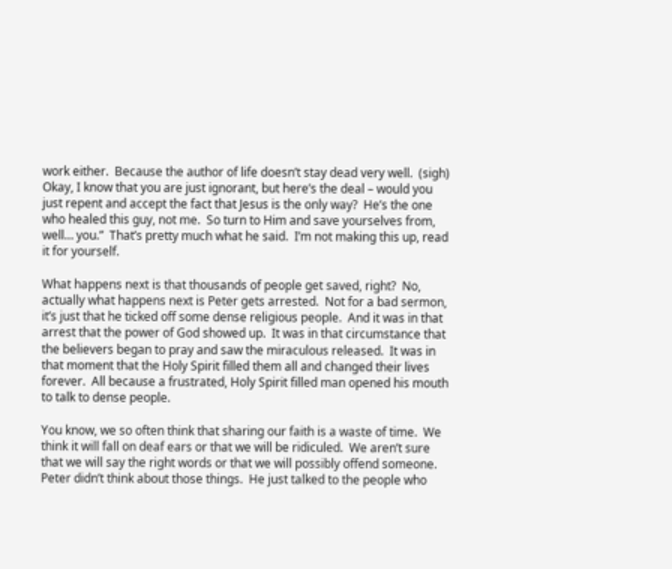work either.  Because the author of life doesn’t stay dead very well.  (sigh)  Okay, I know that you are just ignorant, but here’s the deal – would you just repent and accept the fact that Jesus is the only way?  He’s the one who healed this guy, not me.  So turn to Him and save yourselves from, well… you.”  That’s pretty much what he said.  I’m not making this up, read it for yourself.

What happens next is that thousands of people get saved, right?  No, actually what happens next is Peter gets arrested.  Not for a bad sermon, it’s just that he ticked off some dense religious people.  And it was in that arrest that the power of God showed up.  It was in that circumstance that the believers began to pray and saw the miraculous released.  It was in that moment that the Holy Spirit filled them all and changed their lives forever.  All because a frustrated, Holy Spirit filled man opened his mouth to talk to dense people.

You know, we so often think that sharing our faith is a waste of time.  We think it will fall on deaf ears or that we will be ridiculed.  We aren’t sure that we will say the right words or that we will possibly offend someone.  Peter didn’t think about those things.  He just talked to the people who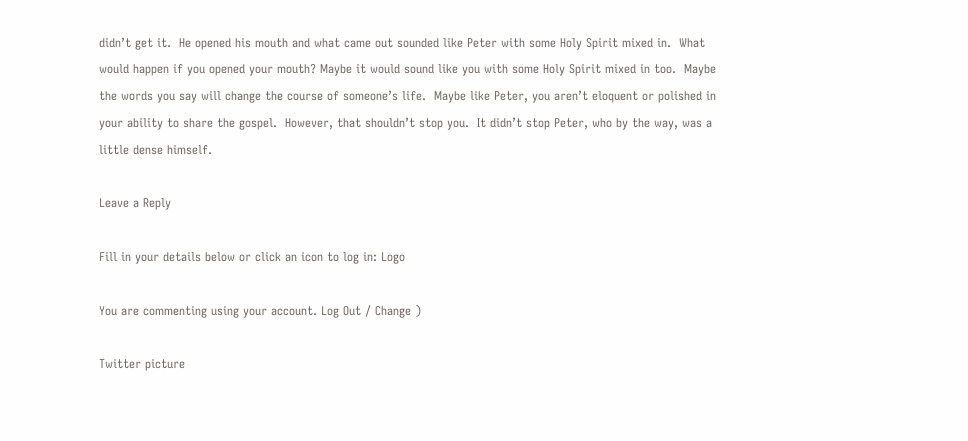didn’t get it.  He opened his mouth and what came out sounded like Peter with some Holy Spirit mixed in.  What would happen if you opened your mouth? Maybe it would sound like you with some Holy Spirit mixed in too.  Maybe the words you say will change the course of someone’s life.  Maybe like Peter, you aren’t eloquent or polished in your ability to share the gospel.  However, that shouldn’t stop you.  It didn’t stop Peter, who by the way, was a little dense himself.

Leave a Reply

Fill in your details below or click an icon to log in: Logo

You are commenting using your account. Log Out / Change )

Twitter picture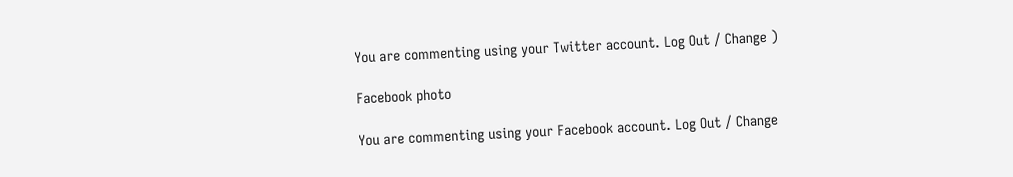You are commenting using your Twitter account. Log Out / Change )

Facebook photo

You are commenting using your Facebook account. Log Out / Change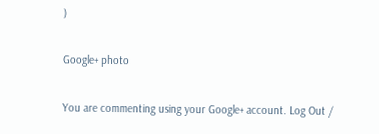)

Google+ photo

You are commenting using your Google+ account. Log Out /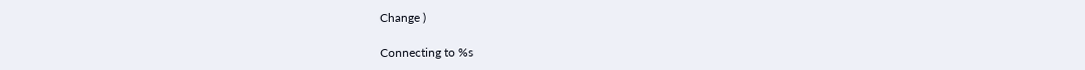Change )

Connecting to %s